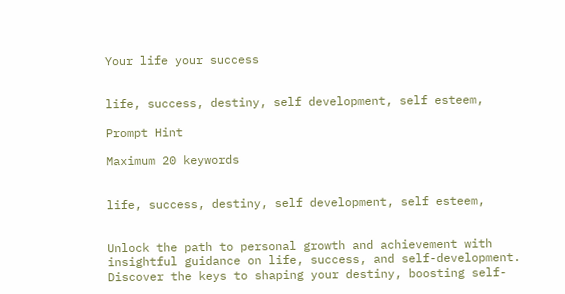Your life your success


life, success, destiny, self development, self esteem,

Prompt Hint

Maximum 20 keywords


life, success, destiny, self development, self esteem,


Unlock the path to personal growth and achievement with insightful guidance on life, success, and self-development. Discover the keys to shaping your destiny, boosting self-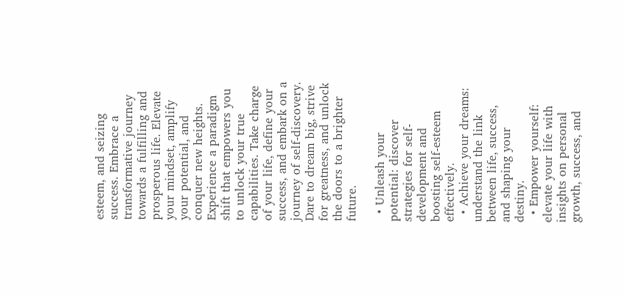esteem, and seizing success. Embrace a transformative journey towards a fulfilling and prosperous life. Elevate your mindset, amplify your potential, and conquer new heights. Experience a paradigm shift that empowers you to unlock your true capabilities. Take charge of your life, define your success, and embark on a journey of self-discovery. Dare to dream big, strive for greatness, and unlock the doors to a brighter future.

  • Unleash your potential: discover strategies for self-development and boosting self-esteem effectively.
  • Achieve your dreams: understand the link between life, success, and shaping your destiny.
  • Empower yourself: elevate your life with insights on personal growth, success, and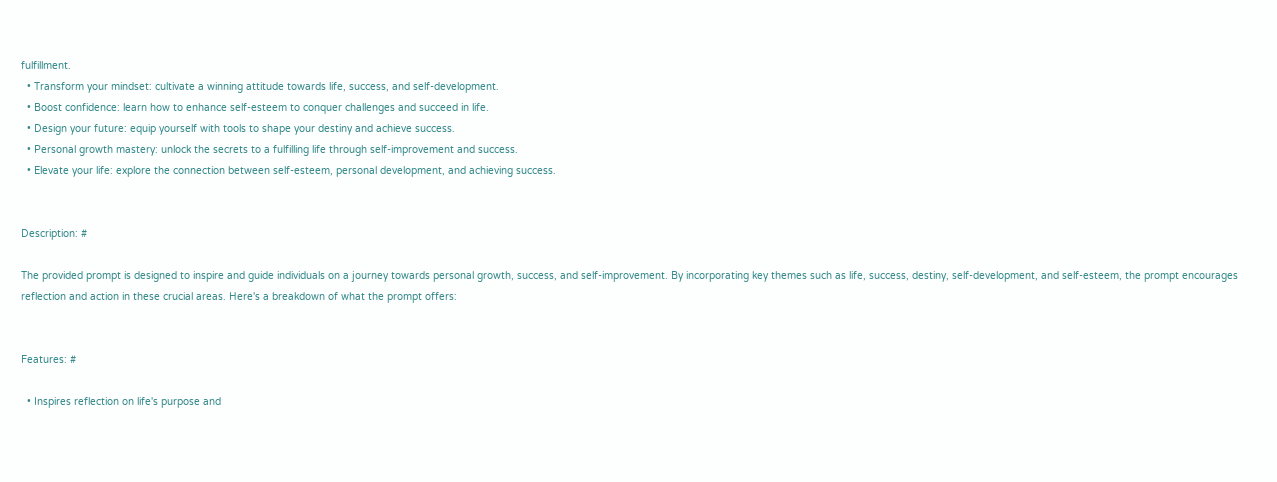fulfillment.
  • Transform your mindset: cultivate a winning attitude towards life, success, and self-development.
  • Boost confidence: learn how to enhance self-esteem to conquer challenges and succeed in life.
  • Design your future: equip yourself with tools to shape your destiny and achieve success.
  • Personal growth mastery: unlock the secrets to a fulfilling life through self-improvement and success.
  • Elevate your life: explore the connection between self-esteem, personal development, and achieving success.


Description: #

The provided prompt is designed to inspire and guide individuals on a journey towards personal growth, success, and self-improvement. By incorporating key themes such as life, success, destiny, self-development, and self-esteem, the prompt encourages reflection and action in these crucial areas. Here's a breakdown of what the prompt offers:


Features: #

  • Inspires reflection on life's purpose and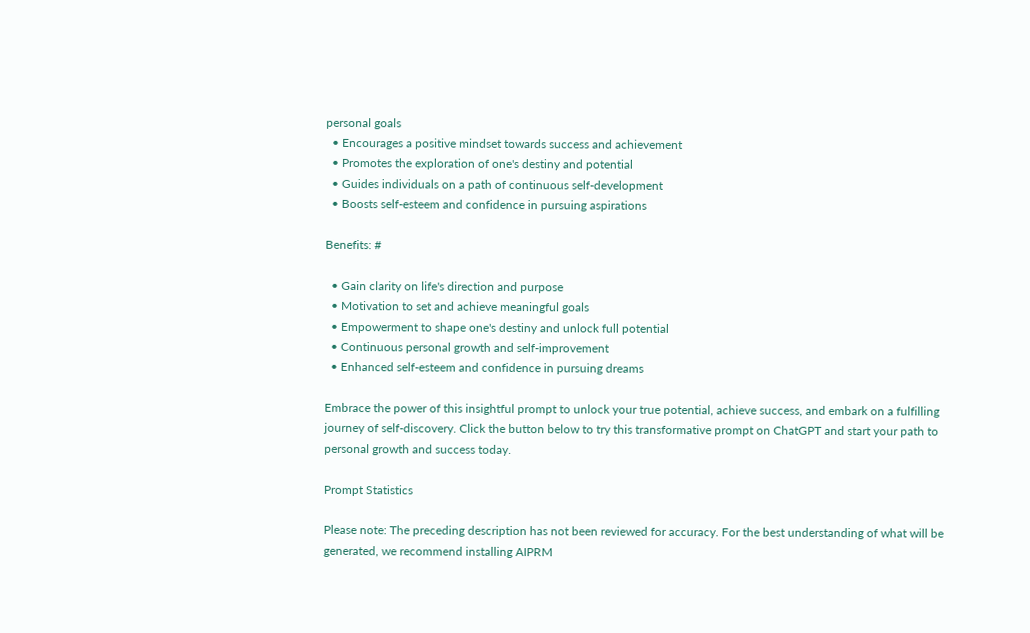personal goals
  • Encourages a positive mindset towards success and achievement
  • Promotes the exploration of one's destiny and potential
  • Guides individuals on a path of continuous self-development
  • Boosts self-esteem and confidence in pursuing aspirations

Benefits: #

  • Gain clarity on life's direction and purpose
  • Motivation to set and achieve meaningful goals
  • Empowerment to shape one's destiny and unlock full potential
  • Continuous personal growth and self-improvement
  • Enhanced self-esteem and confidence in pursuing dreams

Embrace the power of this insightful prompt to unlock your true potential, achieve success, and embark on a fulfilling journey of self-discovery. Click the button below to try this transformative prompt on ChatGPT and start your path to personal growth and success today.

Prompt Statistics

Please note: The preceding description has not been reviewed for accuracy. For the best understanding of what will be generated, we recommend installing AIPRM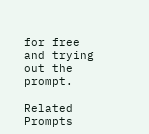for free and trying out the prompt.

Related Prompts